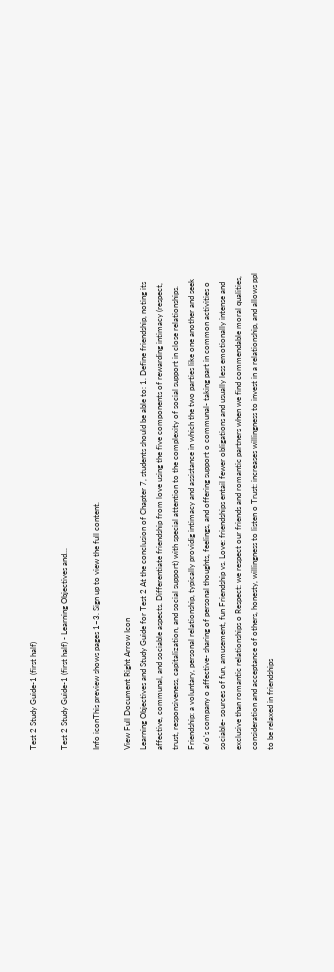Test 2 Study Guide-1 (first half)

Test 2 Study Guide-1 (first half) - Learning Objectives and...

Info iconThis preview shows pages 1–3. Sign up to view the full content.

View Full Document Right Arrow Icon
Learning Objectives and Study Guide for Test 2 At the conclusion of Chapter 7, students should be able to: 1. Define friendship, noting its affective, communal, and sociable aspects. Differentiate friendship from love using the five components of rewarding intimacy (respect, trust, responsiveness, capitalization, and social support) with special attention to the complexity of social support in close relationships. Friendship: a voluntary, personal relationship, typically providig intimacy and assistance in which the two parties like one another and seek e/o's company o affective- sharing of personal thoughts, feelings, and offering support o communal- taking part in common activities o sociable- sources of fun, amusement, fun Friendship vs. Love: friendships entail fewer obligations and usually less emotionally intense and exclusive than romantic relationships o Respect: we respect our friends and romantic partners when we find commendable moral qualities, consideration and acceptance of others, honesty, willingness to listen o Trust: increases willingness to invest in a relationship, and allows ppl to be relaxed in friendships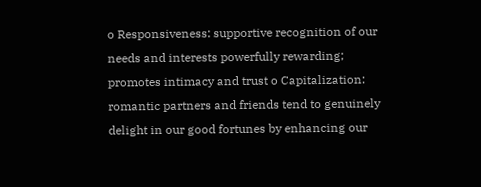o Responsiveness: supportive recognition of our needs and interests powerfully rewarding; promotes intimacy and trust o Capitalization: romantic partners and friends tend to genuinely delight in our good fortunes by enhancing our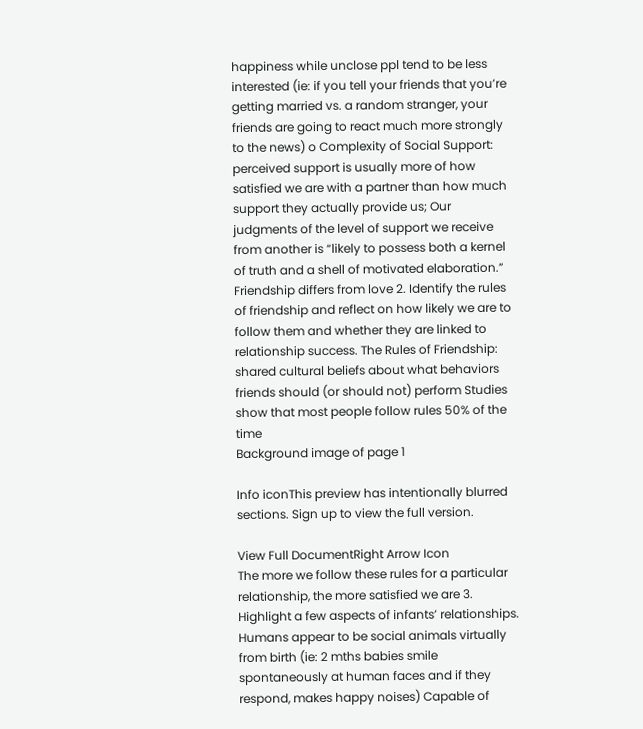happiness while unclose ppl tend to be less interested (ie: if you tell your friends that you’re getting married vs. a random stranger, your friends are going to react much more strongly to the news) o Complexity of Social Support: perceived support is usually more of how satisfied we are with a partner than how much support they actually provide us; Our judgments of the level of support we receive from another is “likely to possess both a kernel of truth and a shell of motivated elaboration.” Friendship differs from love 2. Identify the rules of friendship and reflect on how likely we are to follow them and whether they are linked to relationship success. The Rules of Friendship: shared cultural beliefs about what behaviors friends should (or should not) perform Studies show that most people follow rules 50% of the time
Background image of page 1

Info iconThis preview has intentionally blurred sections. Sign up to view the full version.

View Full DocumentRight Arrow Icon
The more we follow these rules for a particular relationship, the more satisfied we are 3. Highlight a few aspects of infants’ relationships. Humans appear to be social animals virtually from birth (ie: 2 mths babies smile spontaneously at human faces and if they respond, makes happy noises) Capable of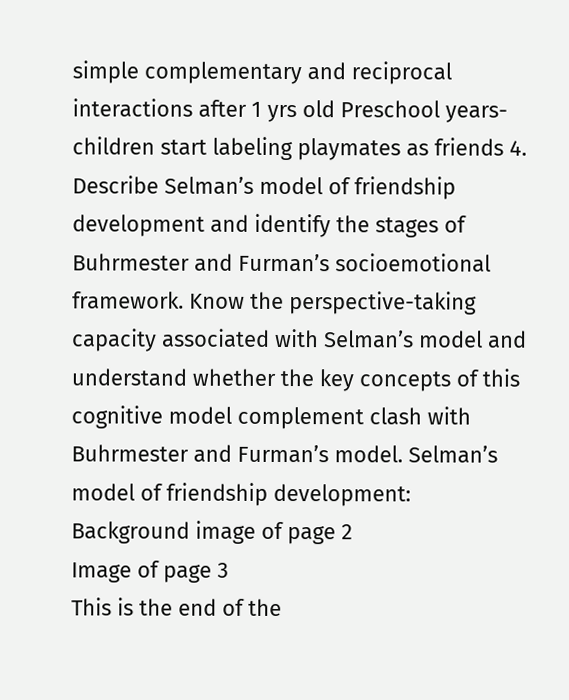simple complementary and reciprocal interactions after 1 yrs old Preschool years- children start labeling playmates as friends 4. Describe Selman’s model of friendship development and identify the stages of Buhrmester and Furman’s socioemotional framework. Know the perspective-taking capacity associated with Selman’s model and understand whether the key concepts of this cognitive model complement clash with Buhrmester and Furman’s model. Selman’s model of friendship development:
Background image of page 2
Image of page 3
This is the end of the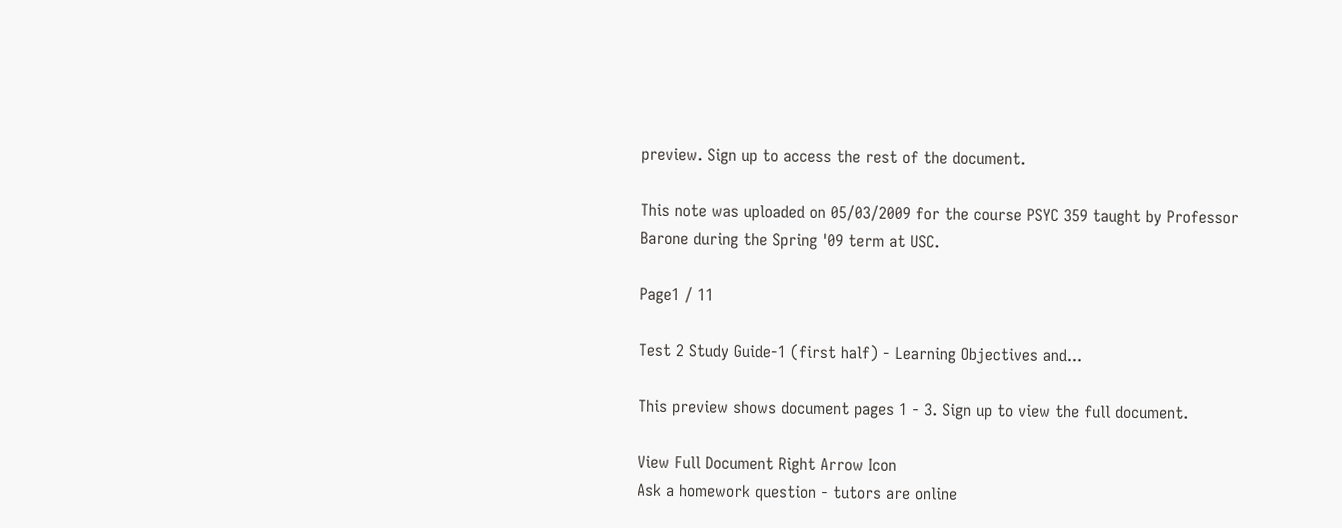preview. Sign up to access the rest of the document.

This note was uploaded on 05/03/2009 for the course PSYC 359 taught by Professor Barone during the Spring '09 term at USC.

Page1 / 11

Test 2 Study Guide-1 (first half) - Learning Objectives and...

This preview shows document pages 1 - 3. Sign up to view the full document.

View Full Document Right Arrow Icon
Ask a homework question - tutors are online